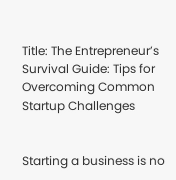Title: The Entrepreneur’s Survival Guide: Tips for Overcoming Common Startup Challenges


Starting a business is no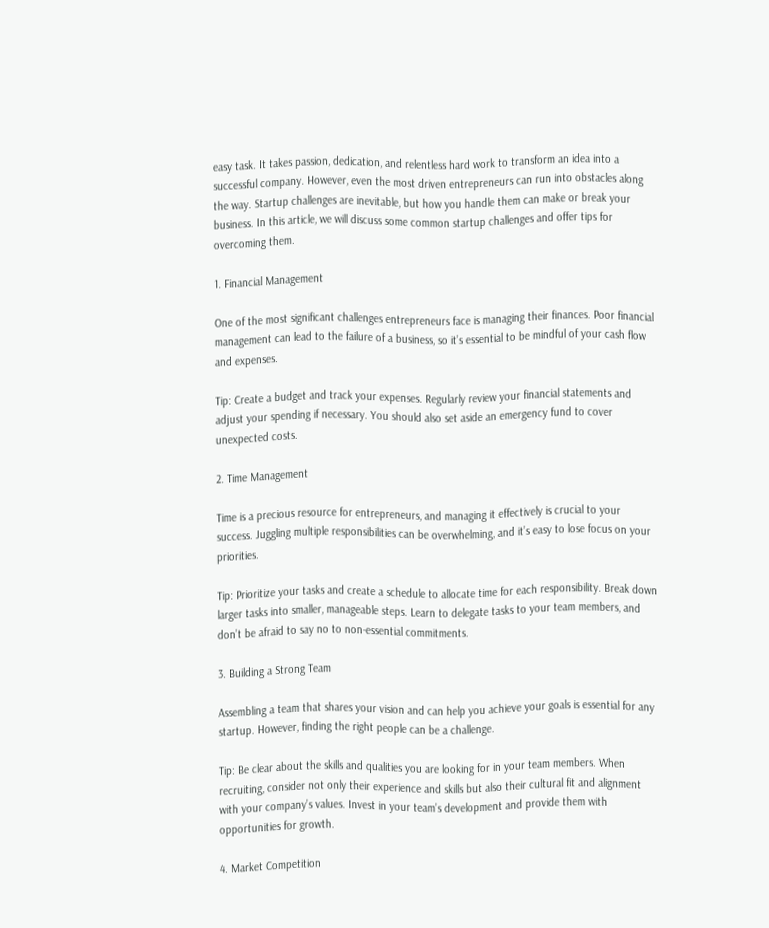easy task. It takes passion, dedication, and relentless hard work to transform an idea into a successful company. However, even the most driven entrepreneurs can run into obstacles along the way. Startup challenges are inevitable, but how you handle them can make or break your business. In this article, we will discuss some common startup challenges and offer tips for overcoming them.

1. Financial Management

One of the most significant challenges entrepreneurs face is managing their finances. Poor financial management can lead to the failure of a business, so it’s essential to be mindful of your cash flow and expenses.

Tip: Create a budget and track your expenses. Regularly review your financial statements and adjust your spending if necessary. You should also set aside an emergency fund to cover unexpected costs.

2. Time Management

Time is a precious resource for entrepreneurs, and managing it effectively is crucial to your success. Juggling multiple responsibilities can be overwhelming, and it’s easy to lose focus on your priorities.

Tip: Prioritize your tasks and create a schedule to allocate time for each responsibility. Break down larger tasks into smaller, manageable steps. Learn to delegate tasks to your team members, and don’t be afraid to say no to non-essential commitments.

3. Building a Strong Team

Assembling a team that shares your vision and can help you achieve your goals is essential for any startup. However, finding the right people can be a challenge.

Tip: Be clear about the skills and qualities you are looking for in your team members. When recruiting, consider not only their experience and skills but also their cultural fit and alignment with your company’s values. Invest in your team’s development and provide them with opportunities for growth.

4. Market Competition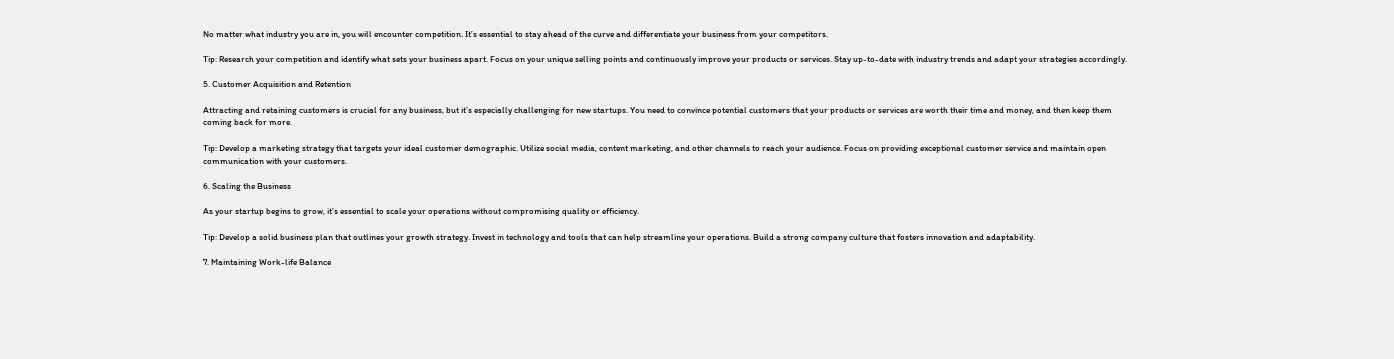No matter what industry you are in, you will encounter competition. It’s essential to stay ahead of the curve and differentiate your business from your competitors.

Tip: Research your competition and identify what sets your business apart. Focus on your unique selling points and continuously improve your products or services. Stay up-to-date with industry trends and adapt your strategies accordingly.

5. Customer Acquisition and Retention

Attracting and retaining customers is crucial for any business, but it’s especially challenging for new startups. You need to convince potential customers that your products or services are worth their time and money, and then keep them coming back for more.

Tip: Develop a marketing strategy that targets your ideal customer demographic. Utilize social media, content marketing, and other channels to reach your audience. Focus on providing exceptional customer service and maintain open communication with your customers.

6. Scaling the Business

As your startup begins to grow, it’s essential to scale your operations without compromising quality or efficiency.

Tip: Develop a solid business plan that outlines your growth strategy. Invest in technology and tools that can help streamline your operations. Build a strong company culture that fosters innovation and adaptability.

7. Maintaining Work-life Balance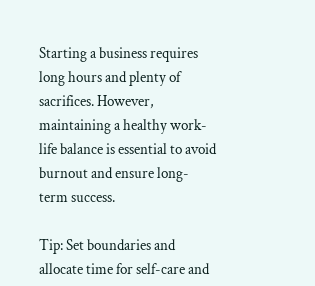Starting a business requires long hours and plenty of sacrifices. However, maintaining a healthy work-life balance is essential to avoid burnout and ensure long-term success.

Tip: Set boundaries and allocate time for self-care and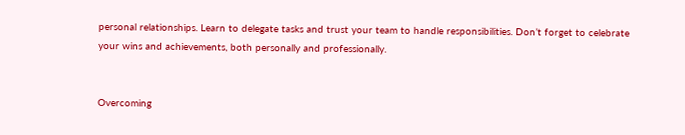personal relationships. Learn to delegate tasks and trust your team to handle responsibilities. Don’t forget to celebrate your wins and achievements, both personally and professionally.


Overcoming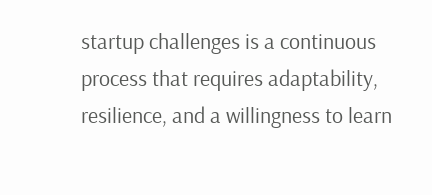startup challenges is a continuous process that requires adaptability, resilience, and a willingness to learn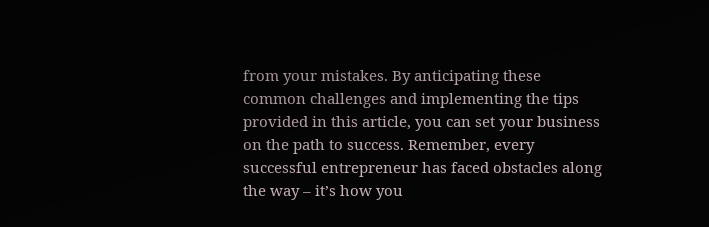from your mistakes. By anticipating these common challenges and implementing the tips provided in this article, you can set your business on the path to success. Remember, every successful entrepreneur has faced obstacles along the way – it’s how you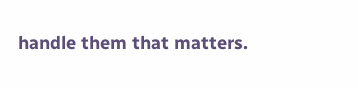handle them that matters.